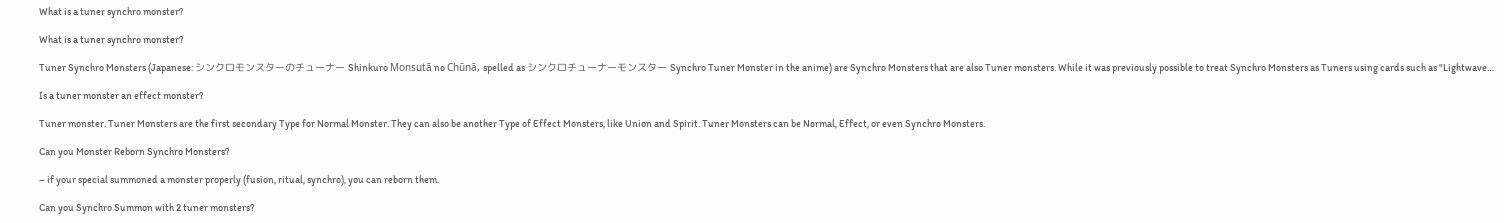What is a tuner synchro monster?

What is a tuner synchro monster?

Tuner Synchro Monsters (Japanese: シンクロモンスターのチューナー Shinkuro Monsutā no Chūnā, spelled as シンクロチューナーモンスター Synchro Tuner Monster in the anime) are Synchro Monsters that are also Tuner monsters. While it was previously possible to treat Synchro Monsters as Tuners using cards such as "Lightwave…

Is a tuner monster an effect monster?

Tuner monster. Tuner Monsters are the first secondary Type for Normal Monster. They can also be another Type of Effect Monsters, like Union and Spirit. Tuner Monsters can be Normal, Effect, or even Synchro Monsters.

Can you Monster Reborn Synchro Monsters?

– if your special summoned a monster properly (fusion, ritual, synchro), you can reborn them.

Can you Synchro Summon with 2 tuner monsters?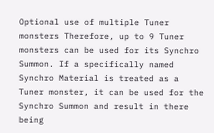Optional use of multiple Tuner monsters Therefore, up to 9 Tuner monsters can be used for its Synchro Summon. If a specifically named Synchro Material is treated as a Tuner monster, it can be used for the Synchro Summon and result in there being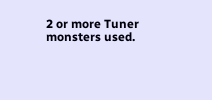2 or more Tuner monsters used.